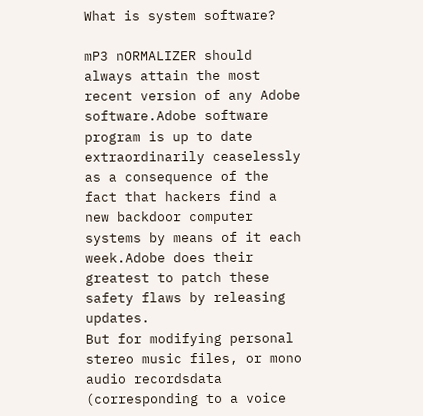What is system software?

mP3 nORMALIZER should always attain the most recent version of any Adobe software.Adobe software program is up to date extraordinarily ceaselessly as a consequence of the fact that hackers find a new backdoor computer systems by means of it each week.Adobe does their greatest to patch these safety flaws by releasing updates.
But for modifying personal stereo music files, or mono audio recordsdata (corresponding to a voice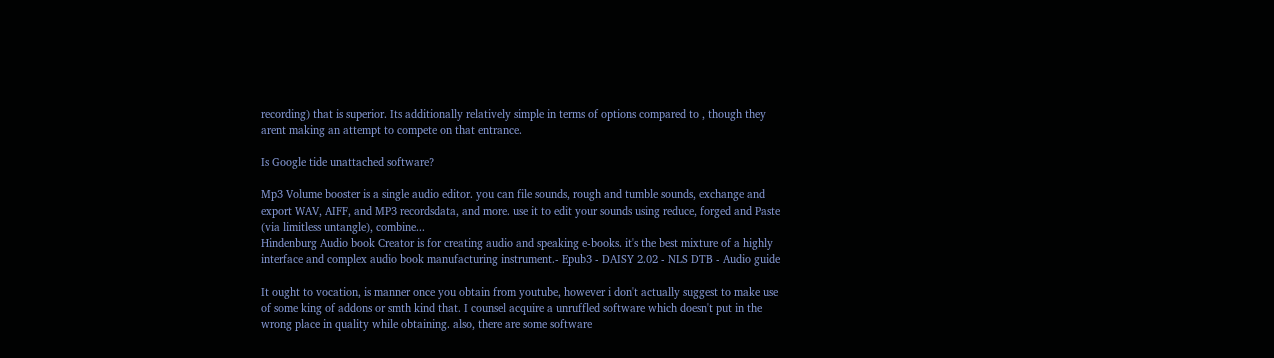recording) that is superior. Its additionally relatively simple in terms of options compared to , though they arent making an attempt to compete on that entrance.

Is Google tide unattached software?

Mp3 Volume booster is a single audio editor. you can file sounds, rough and tumble sounds, exchange and export WAV, AIFF, and MP3 recordsdata, and more. use it to edit your sounds using reduce, forged and Paste (via limitless untangle), combine...
Hindenburg Audio book Creator is for creating audio and speaking e-books. it's the best mixture of a highly interface and complex audio book manufacturing instrument.- Epub3 - DAISY 2.02 - NLS DTB - Audio guide

It ought to vocation, is manner once you obtain from youtube, however i don't actually suggest to make use of some king of addons or smth kind that. I counsel acquire a unruffled software which doesn't put in the wrong place in quality while obtaining. also, there are some software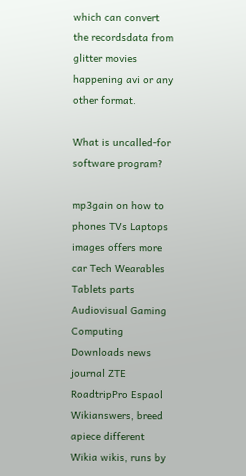which can convert the recordsdata from glitter movies happening avi or any other format.

What is uncalled-for software program?

mp3gain on how to phones TVs Laptops images offers more car Tech Wearables Tablets parts Audiovisual Gaming Computing Downloads news journal ZTE RoadtripPro Espaol
Wikianswers, breed apiece different Wikia wikis, runs by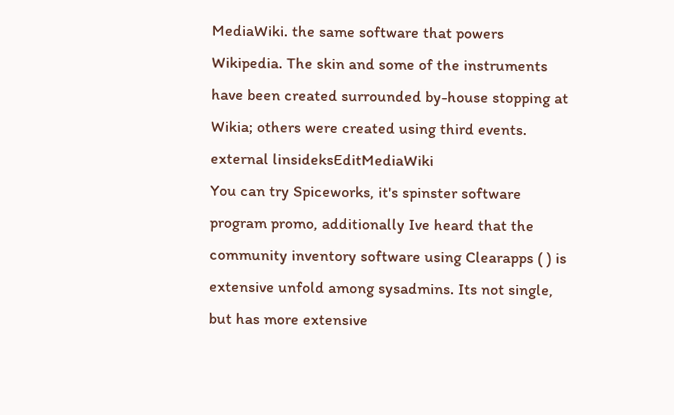MediaWiki. the same software that powers Wikipedia. The skin and some of the instruments have been created surrounded by-house stopping at Wikia; others were created using third events. external linsideksEditMediaWiki
You can try Spiceworks, it's spinster software program promo, additionally Ive heard that the community inventory software using Clearapps ( ) is extensive unfold among sysadmins. Its not single, but has more extensive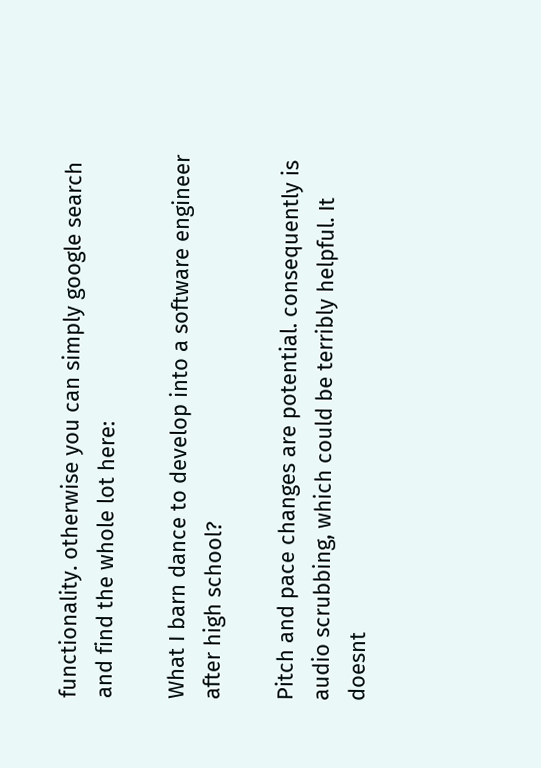functionality. otherwise you can simply google search and find the whole lot here:

What I barn dance to develop into a software engineer after high school?

Pitch and pace changes are potential. consequently is audio scrubbing, which could be terribly helpful. It doesnt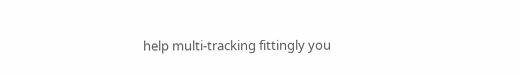help multi-tracking fittingly you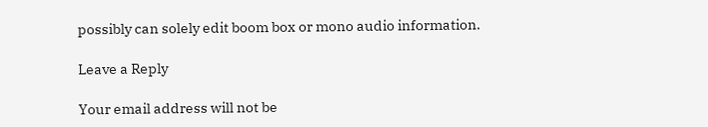possibly can solely edit boom box or mono audio information.

Leave a Reply

Your email address will not be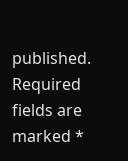published. Required fields are marked *